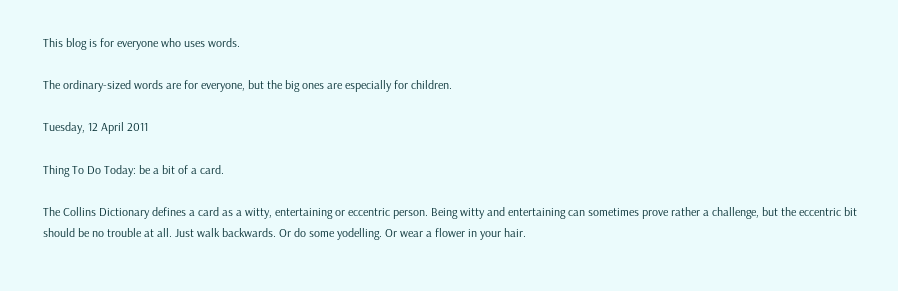This blog is for everyone who uses words.

The ordinary-sized words are for everyone, but the big ones are especially for children.

Tuesday, 12 April 2011

Thing To Do Today: be a bit of a card.

The Collins Dictionary defines a card as a witty, entertaining or eccentric person. Being witty and entertaining can sometimes prove rather a challenge, but the eccentric bit should be no trouble at all. Just walk backwards. Or do some yodelling. Or wear a flower in your hair.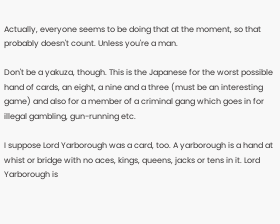Actually, everyone seems to be doing that at the moment, so that probably doesn't count. Unless you're a man.

Don't be a yakuza, though. This is the Japanese for the worst possible hand of cards, an eight, a nine and a three (must be an interesting game) and also for a member of a criminal gang which goes in for illegal gambling, gun-running etc.

I suppose Lord Yarborough was a card, too. A yarborough is a hand at whist or bridge with no aces, kings, queens, jacks or tens in it. Lord Yarborough is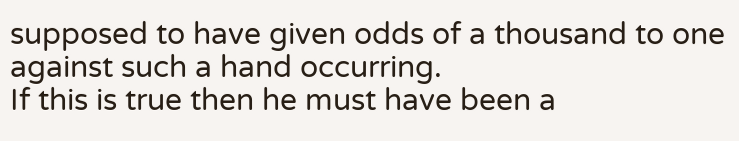supposed to have given odds of a thousand to one against such a hand occurring.
If this is true then he must have been a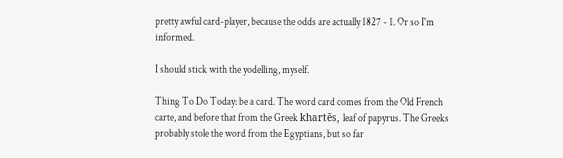pretty awful card-player, because the odds are actually 1827 - 1. Or so I'm informed.

I should stick with the yodelling, myself.

Thing To Do Today: be a card. The word card comes from the Old French carte, and before that from the Greek khartēs, leaf of papyrus. The Greeks probably stole the word from the Egyptians, but so far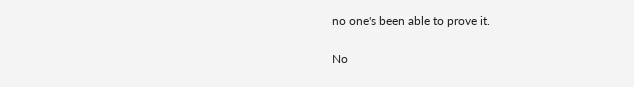no one's been able to prove it.

No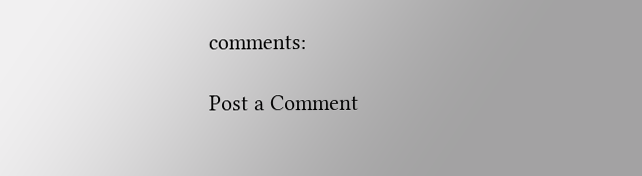comments:

Post a Comment